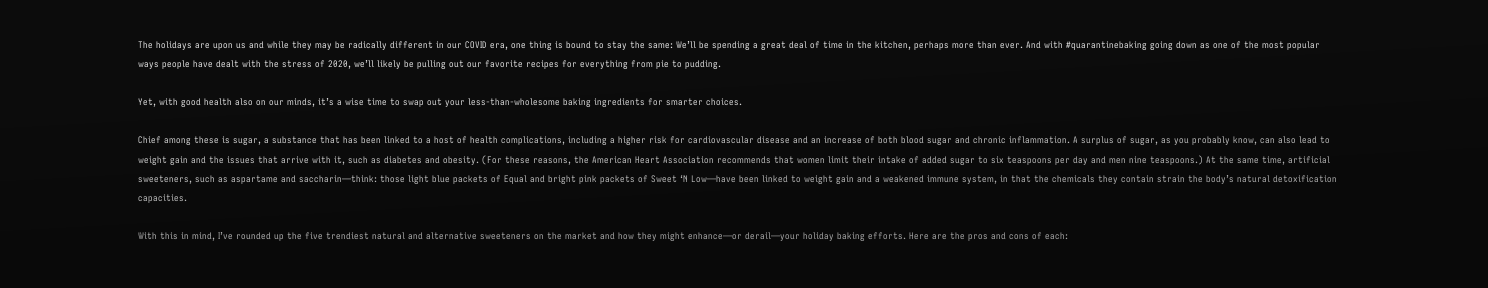The holidays are upon us and while they may be radically different in our COVID era, one thing is bound to stay the same: We’ll be spending a great deal of time in the kitchen, perhaps more than ever. And with #quarantinebaking going down as one of the most popular ways people have dealt with the stress of 2020, we’ll likely be pulling out our favorite recipes for everything from pie to pudding.

Yet, with good health also on our minds, it’s a wise time to swap out your less-than-wholesome baking ingredients for smarter choices.

Chief among these is sugar, a substance that has been linked to a host of health complications, including a higher risk for cardiovascular disease and an increase of both blood sugar and chronic inflammation. A surplus of sugar, as you probably know, can also lead to weight gain and the issues that arrive with it, such as diabetes and obesity. (For these reasons, the American Heart Association recommends that women limit their intake of added sugar to six teaspoons per day and men nine teaspoons.) At the same time, artificial sweeteners, such as aspartame and saccharin—think: those light blue packets of Equal and bright pink packets of Sweet ‘N Low—have been linked to weight gain and a weakened immune system, in that the chemicals they contain strain the body’s natural detoxification capacities.

With this in mind, I’ve rounded up the five trendiest natural and alternative sweeteners on the market and how they might enhance—or derail—your holiday baking efforts. Here are the pros and cons of each: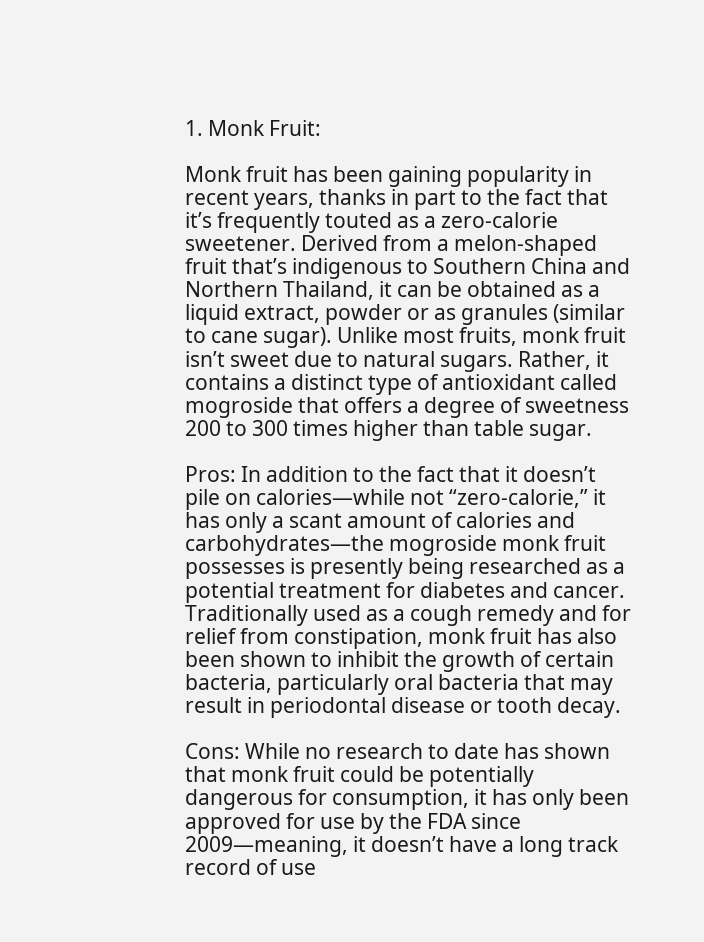1. Monk Fruit:

Monk fruit has been gaining popularity in recent years, thanks in part to the fact that it’s frequently touted as a zero-calorie sweetener. Derived from a melon-shaped fruit that’s indigenous to Southern China and Northern Thailand, it can be obtained as a liquid extract, powder or as granules (similar to cane sugar). Unlike most fruits, monk fruit isn’t sweet due to natural sugars. Rather, it contains a distinct type of antioxidant called mogroside that offers a degree of sweetness 200 to 300 times higher than table sugar.

Pros: In addition to the fact that it doesn’t pile on calories—while not “zero-calorie,” it has only a scant amount of calories and carbohydrates—the mogroside monk fruit possesses is presently being researched as a potential treatment for diabetes and cancer. Traditionally used as a cough remedy and for relief from constipation, monk fruit has also been shown to inhibit the growth of certain bacteria, particularly oral bacteria that may result in periodontal disease or tooth decay.

Cons: While no research to date has shown that monk fruit could be potentially dangerous for consumption, it has only been approved for use by the FDA since 2009—meaning, it doesn’t have a long track record of use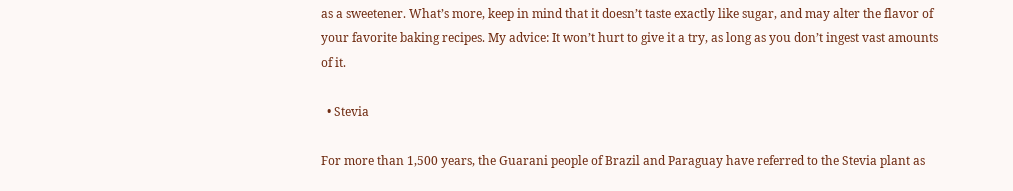as a sweetener. What’s more, keep in mind that it doesn’t taste exactly like sugar, and may alter the flavor of your favorite baking recipes. My advice: It won’t hurt to give it a try, as long as you don’t ingest vast amounts of it.

  • Stevia

For more than 1,500 years, the Guarani people of Brazil and Paraguay have referred to the Stevia plant as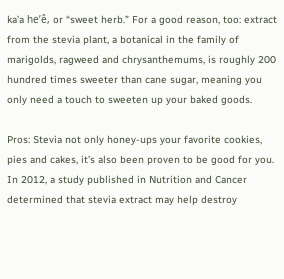ka’a he’ê, or “sweet herb.” For a good reason, too: extract from the stevia plant, a botanical in the family of marigolds, ragweed and chrysanthemums, is roughly 200 hundred times sweeter than cane sugar, meaning you only need a touch to sweeten up your baked goods.

Pros: Stevia not only honey-ups your favorite cookies, pies and cakes, it’s also been proven to be good for you. In 2012, a study published in Nutrition and Cancer determined that stevia extract may help destroy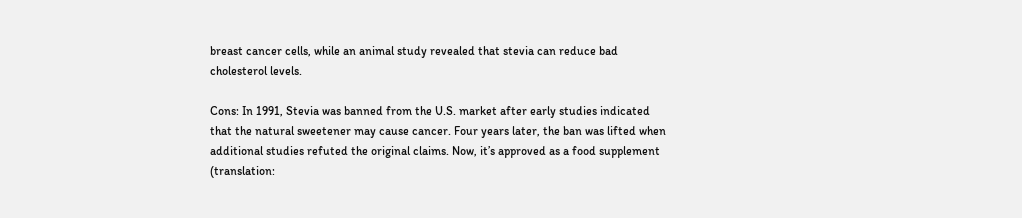breast cancer cells, while an animal study revealed that stevia can reduce bad cholesterol levels.

Cons: In 1991, Stevia was banned from the U.S. market after early studies indicated that the natural sweetener may cause cancer. Four years later, the ban was lifted when additional studies refuted the original claims. Now, it’s approved as a food supplement (translation: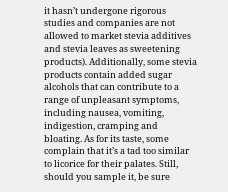it hasn’t undergone rigorous studies and companies are not allowed to market stevia additives and stevia leaves as sweetening products). Additionally, some stevia products contain added sugar alcohols that can contribute to a range of unpleasant symptoms, including nausea, vomiting, indigestion, cramping and bloating. As for its taste, some complain that it’s a tad too similar to licorice for their palates. Still, should you sample it, be sure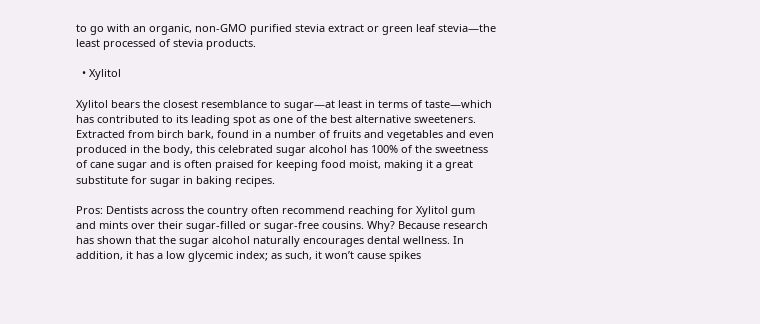to go with an organic, non-GMO purified stevia extract or green leaf stevia—the least processed of stevia products.

  • Xylitol

Xylitol bears the closest resemblance to sugar—at least in terms of taste—which has contributed to its leading spot as one of the best alternative sweeteners. Extracted from birch bark, found in a number of fruits and vegetables and even produced in the body, this celebrated sugar alcohol has 100% of the sweetness of cane sugar and is often praised for keeping food moist, making it a great substitute for sugar in baking recipes.

Pros: Dentists across the country often recommend reaching for Xylitol gum and mints over their sugar-filled or sugar-free cousins. Why? Because research has shown that the sugar alcohol naturally encourages dental wellness. In addition, it has a low glycemic index; as such, it won’t cause spikes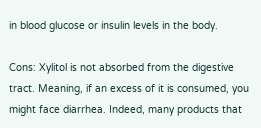in blood glucose or insulin levels in the body.

Cons: Xylitol is not absorbed from the digestive tract. Meaning, if an excess of it is consumed, you might face diarrhea. Indeed, many products that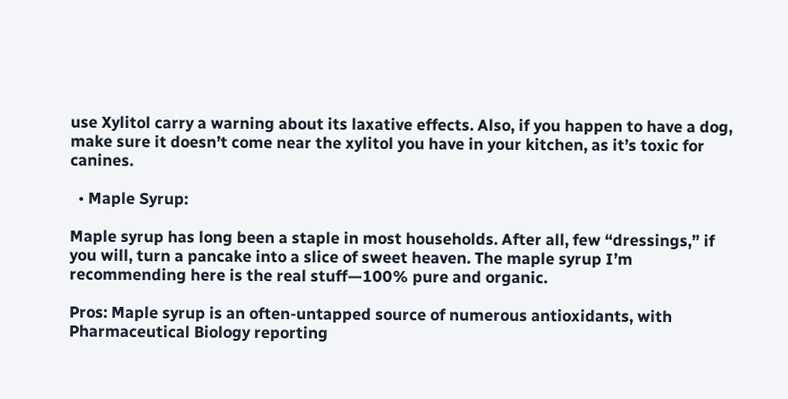use Xylitol carry a warning about its laxative effects. Also, if you happen to have a dog, make sure it doesn’t come near the xylitol you have in your kitchen, as it’s toxic for canines.

  • Maple Syrup:

Maple syrup has long been a staple in most households. After all, few “dressings,” if you will, turn a pancake into a slice of sweet heaven. The maple syrup I’m recommending here is the real stuff—100% pure and organic.

Pros: Maple syrup is an often-untapped source of numerous antioxidants, with Pharmaceutical Biology reporting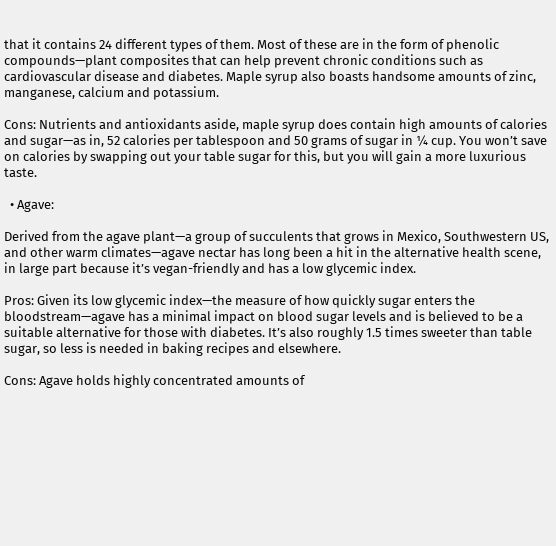that it contains 24 different types of them. Most of these are in the form of phenolic compounds—plant composites that can help prevent chronic conditions such as cardiovascular disease and diabetes. Maple syrup also boasts handsome amounts of zinc, manganese, calcium and potassium.

Cons: Nutrients and antioxidants aside, maple syrup does contain high amounts of calories and sugar—as in, 52 calories per tablespoon and 50 grams of sugar in ¼ cup. You won’t save on calories by swapping out your table sugar for this, but you will gain a more luxurious taste.

  • Agave:

Derived from the agave plant—a group of succulents that grows in Mexico, Southwestern US, and other warm climates—agave nectar has long been a hit in the alternative health scene, in large part because it’s vegan-friendly and has a low glycemic index.

Pros: Given its low glycemic index—the measure of how quickly sugar enters the bloodstream—agave has a minimal impact on blood sugar levels and is believed to be a suitable alternative for those with diabetes. It’s also roughly 1.5 times sweeter than table sugar, so less is needed in baking recipes and elsewhere.

Cons: Agave holds highly concentrated amounts of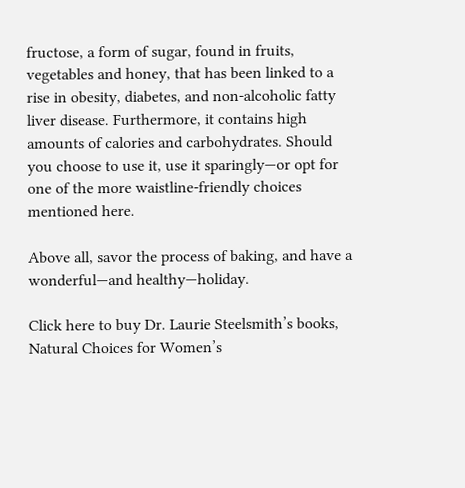fructose, a form of sugar, found in fruits, vegetables and honey, that has been linked to a rise in obesity, diabetes, and non-alcoholic fatty liver disease. Furthermore, it contains high amounts of calories and carbohydrates. Should you choose to use it, use it sparingly—or opt for one of the more waistline-friendly choices mentioned here.

Above all, savor the process of baking, and have a wonderful—and healthy—holiday.

Click here to buy Dr. Laurie Steelsmith’s books, Natural Choices for Women’s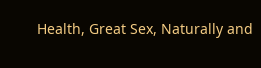Health, Great Sex, Naturally and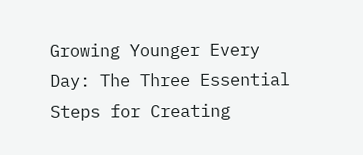Growing Younger Every Day: The Three Essential Steps for Creating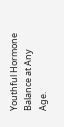Youthful Hormone Balance at Any Age.